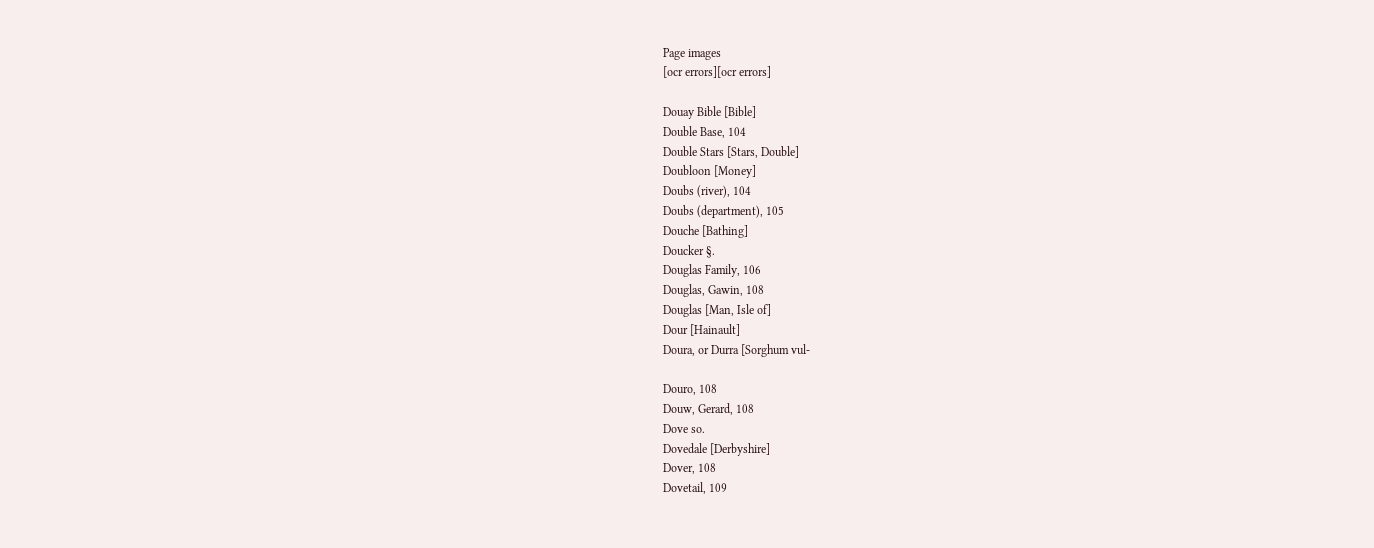Page images
[ocr errors][ocr errors]

Douay Bible [Bible]
Double Base, 104
Double Stars [Stars, Double]
Doubloon [Money]
Doubs (river), 104
Doubs (department), 105
Douche [Bathing]
Doucker §.
Douglas Family, 106
Douglas, Gawin, 108
Douglas [Man, Isle of]
Dour [Hainault]
Doura, or Durra [Sorghum vul-

Douro, 108
Douw, Gerard, 108
Dove so.
Dovedale [Derbyshire]
Dover, 108
Dovetail, 109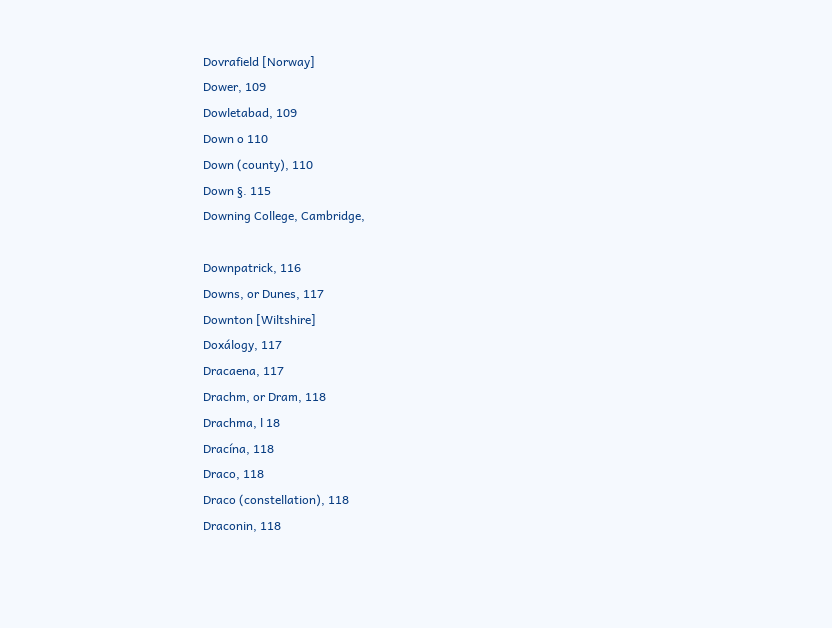Dovrafield [Norway]
Dower, 109
Dowletabad, 109
Down o 110
Down (county), 110
Down §. 115
Downing College, Cambridge,

Downpatrick, 116
Downs, or Dunes, 117
Downton [Wiltshire]
Doxálogy, 117
Dracaena, 117
Drachm, or Dram, 118
Drachma, l 18
Dracína, 118
Draco, 118
Draco (constellation), 118
Draconin, 118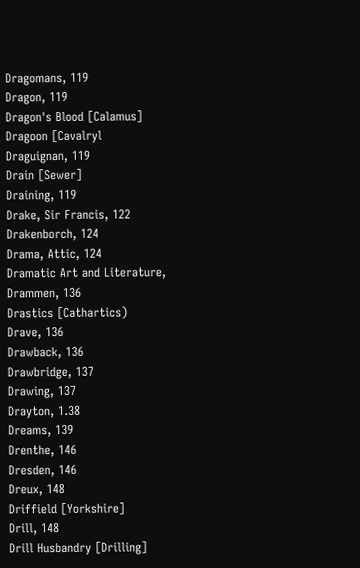Dragomans, 119
Dragon, 119
Dragon's Blood [Calamus]
Dragoon [Cavalryl
Draguignan, 119
Drain [Sewer]
Draining, 119
Drake, Sir Francis, 122
Drakenborch, 124
Drama, Attic, 124
Dramatic Art and Literature,
Drammen, 136
Drastics [Cathartics)
Drave, 136
Drawback, 136
Drawbridge, 137
Drawing, 137
Drayton, 1.38
Dreams, 139
Drenthe, 146
Dresden, 146
Dreux, 148
Driffield [Yorkshire]
Drill, 148
Drill Husbandry [Drilling]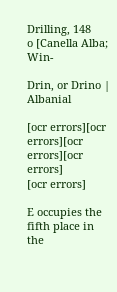Drilling, 148
o [Canella Alba; Win-

Drin, or Drino | Albanial

[ocr errors][ocr errors][ocr errors][ocr errors]
[ocr errors]

E occupies the fifth place in the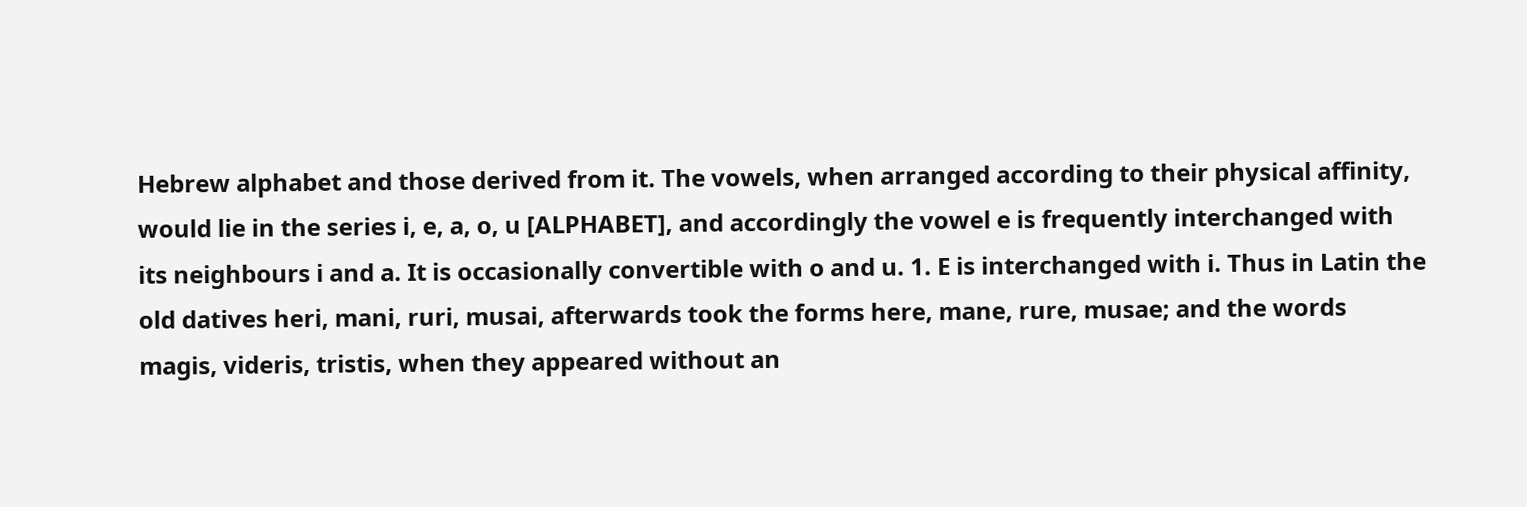Hebrew alphabet and those derived from it. The vowels, when arranged according to their physical affinity, would lie in the series i, e, a, o, u [ALPHABET], and accordingly the vowel e is frequently interchanged with its neighbours i and a. It is occasionally convertible with o and u. 1. E is interchanged with i. Thus in Latin the old datives heri, mani, ruri, musai, afterwards took the forms here, mane, rure, musae; and the words magis, videris, tristis, when they appeared without an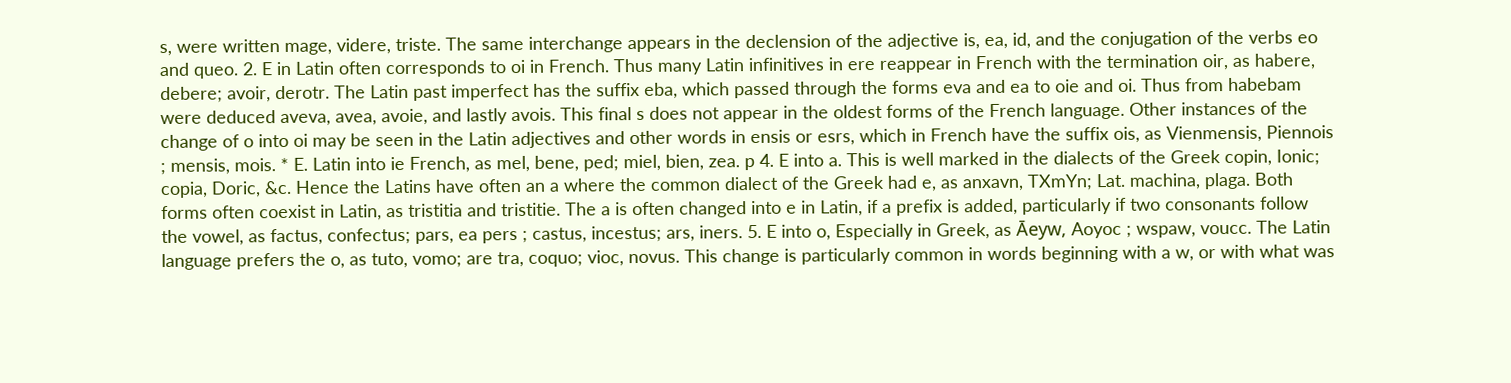s, were written mage, videre, triste. The same interchange appears in the declension of the adjective is, ea, id, and the conjugation of the verbs eo and queo. 2. E in Latin often corresponds to oi in French. Thus many Latin infinitives in ere reappear in French with the termination oir, as habere, debere; avoir, derotr. The Latin past imperfect has the suffix eba, which passed through the forms eva and ea to oie and oi. Thus from habebam were deduced aveva, avea, avoie, and lastly avois. This final s does not appear in the oldest forms of the French language. Other instances of the change of o into oi may be seen in the Latin adjectives and other words in ensis or esrs, which in French have the suffix ois, as Vienmensis, Piennois ; mensis, mois. * E. Latin into ie French, as mel, bene, ped; miel, bien, zea. p 4. E into a. This is well marked in the dialects of the Greek copin, Ionic; copia, Doric, &c. Hence the Latins have often an a where the common dialect of the Greek had e, as anxavn, TXmYn; Lat. machina, plaga. Both forms often coexist in Latin, as tristitia and tristitie. The a is often changed into e in Latin, if a prefix is added, particularly if two consonants follow the vowel, as factus, confectus; pars, ea pers ; castus, incestus; ars, iners. 5. E into o, Especially in Greek, as Āeyw, Aoyoc ; wspaw, voucc. The Latin language prefers the o, as tuto, vomo; are tra, coquo; vioc, novus. This change is particularly common in words beginning with a w, or with what was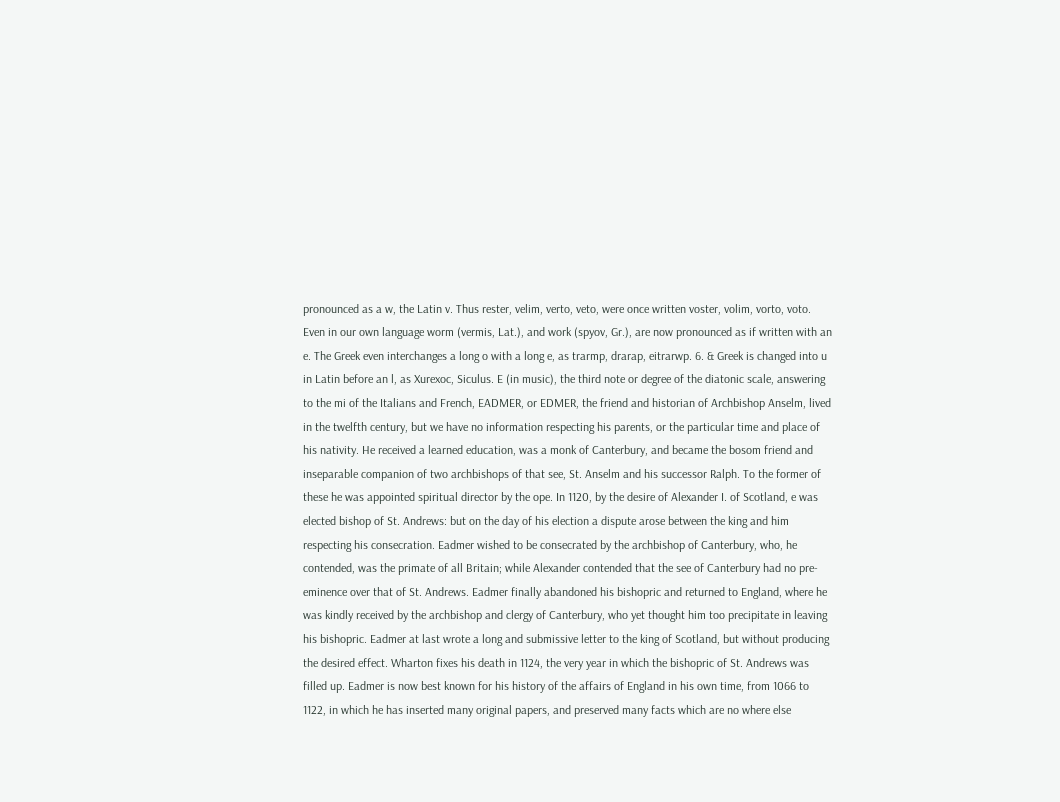pronounced as a w, the Latin v. Thus rester, velim, verto, veto, were once written voster, volim, vorto, voto. Even in our own language worm (vermis, Lat.), and work (spyov, Gr.), are now pronounced as if written with an e. The Greek even interchanges a long o with a long e, as trarmp, drarap, eitrarwp. 6. & Greek is changed into u in Latin before an l, as Xurexoc, Siculus. E (in music), the third note or degree of the diatonic scale, answering to the mi of the Italians and French, EADMER, or EDMER, the friend and historian of Archbishop Anselm, lived in the twelfth century, but we have no information respecting his parents, or the particular time and place of his nativity. He received a learned education, was a monk of Canterbury, and became the bosom friend and inseparable companion of two archbishops of that see, St. Anselm and his successor Ralph. To the former of these he was appointed spiritual director by the ope. In 1120, by the desire of Alexander I. of Scotland, e was elected bishop of St. Andrews: but on the day of his election a dispute arose between the king and him respecting his consecration. Eadmer wished to be consecrated by the archbishop of Canterbury, who, he contended, was the primate of all Britain; while Alexander contended that the see of Canterbury had no pre-eminence over that of St. Andrews. Eadmer finally abandoned his bishopric and returned to England, where he was kindly received by the archbishop and clergy of Canterbury, who yet thought him too precipitate in leaving his bishopric. Eadmer at last wrote a long and submissive letter to the king of Scotland, but without producing the desired effect. Wharton fixes his death in 1124, the very year in which the bishopric of St. Andrews was filled up. Eadmer is now best known for his history of the affairs of England in his own time, from 1066 to 1122, in which he has inserted many original papers, and preserved many facts which are no where else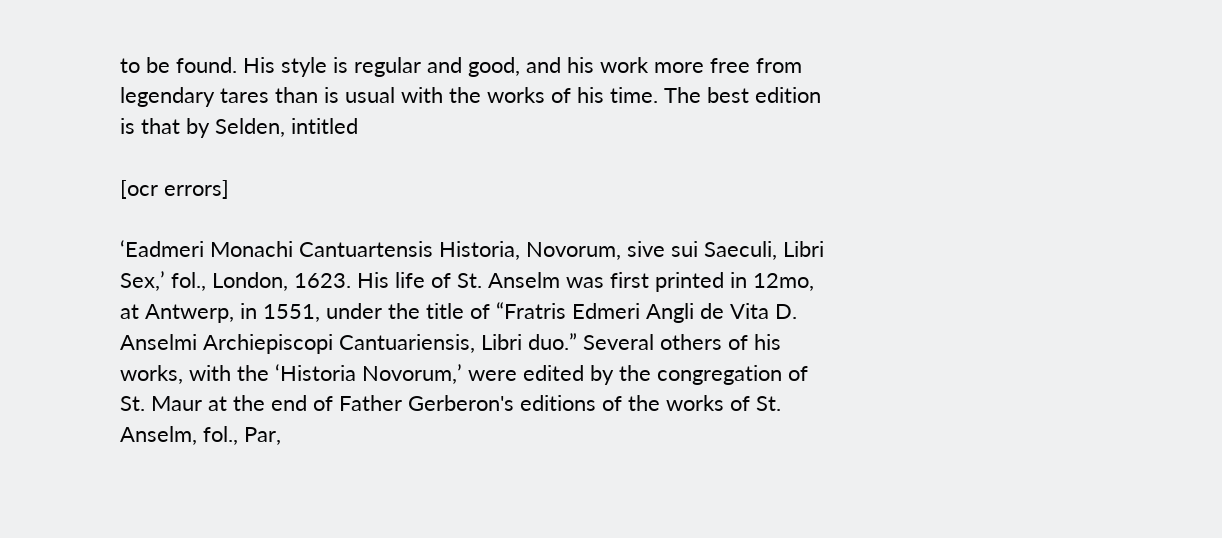to be found. His style is regular and good, and his work more free from legendary tares than is usual with the works of his time. The best edition is that by Selden, intitled

[ocr errors]

‘Eadmeri Monachi Cantuartensis Historia, Novorum, sive sui Saeculi, Libri Sex,’ fol., London, 1623. His life of St. Anselm was first printed in 12mo, at Antwerp, in 1551, under the title of “Fratris Edmeri Angli de Vita D. Anselmi Archiepiscopi Cantuariensis, Libri duo.” Several others of his works, with the ‘Historia Novorum,’ were edited by the congregation of St. Maur at the end of Father Gerberon's editions of the works of St. Anselm, fol., Par,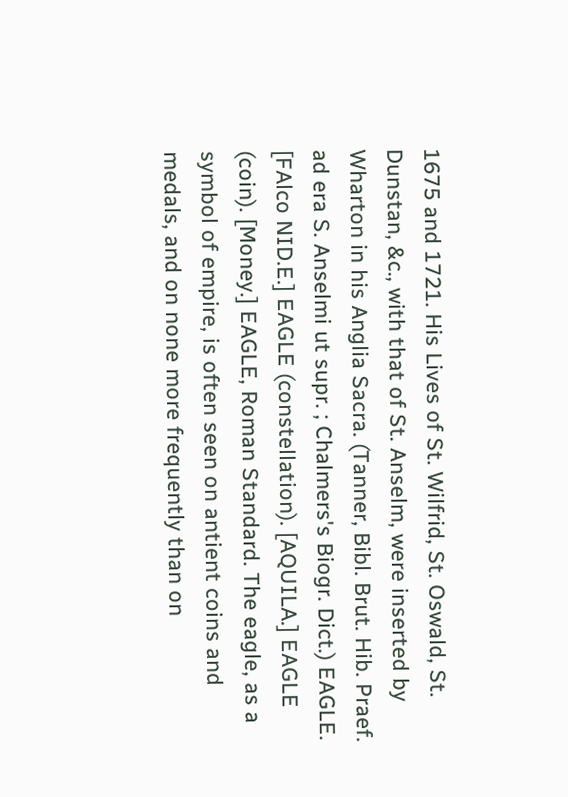1675 and 1721. His Lives of St. Wilfrid, St. Oswald, St. Dunstan, &c., with that of St. Anselm, were inserted by Wharton in his Anglia Sacra. (Tanner, Bibl. Brut. Hib. Praef. ad era S. Anselmi ut supr. ; Chalmers's Biogr. Dict.) EAGLE. [FAlco NID.E.] EAGLE (constellation). [AQUILA.] EAGLE (coin). [Money.] EAGLE, Roman Standard. The eagle, as a symbol of empire, is often seen on antient coins and medals, and on none more frequently than on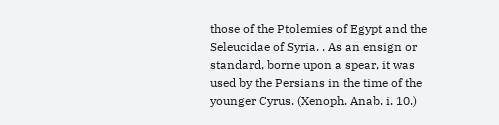those of the Ptolemies of Egypt and the Seleucidae of Syria. . As an ensign or standard, borne upon a spear, it was used by the Persians in the time of the younger Cyrus. (Xenoph. Anab. i. 10.)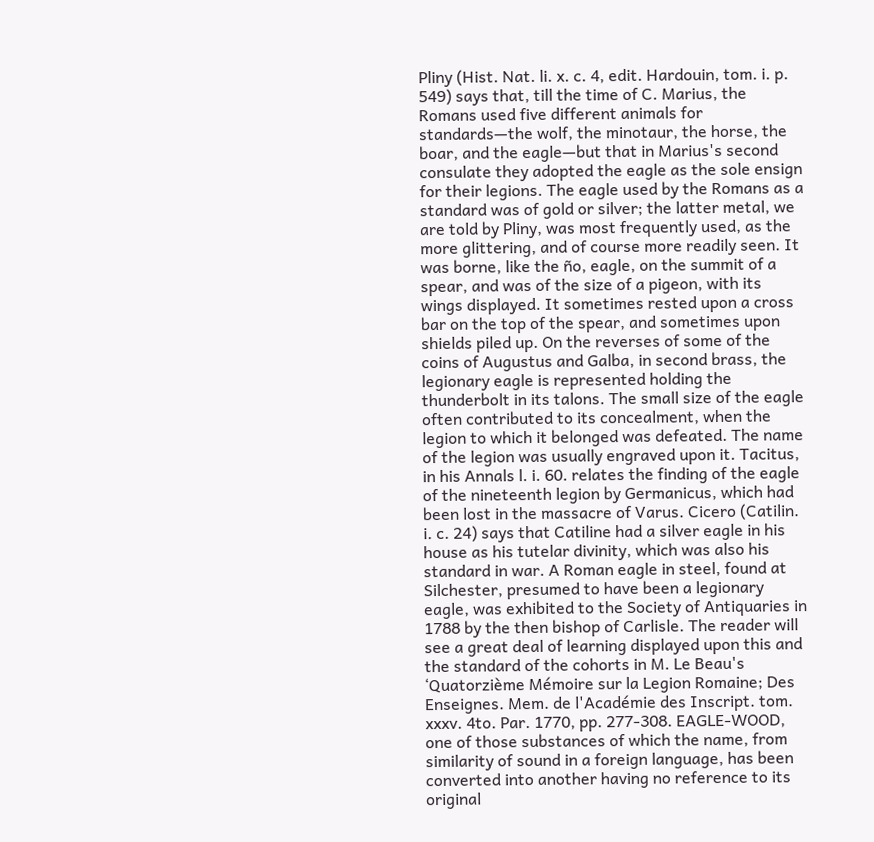Pliny (Hist. Nat. li. x. c. 4, edit. Hardouin, tom. i. p. 549) says that, till the time of C. Marius, the Romans used five different animals for standards—the wolf, the minotaur, the horse, the boar, and the eagle—but that in Marius's second consulate they adopted the eagle as the sole ensign for their legions. The eagle used by the Romans as a standard was of gold or silver; the latter metal, we are told by Pliny, was most frequently used, as the more glittering, and of course more readily seen. It was borne, like the ño, eagle, on the summit of a spear, and was of the size of a pigeon, with its wings displayed. It sometimes rested upon a cross bar on the top of the spear, and sometimes upon shields piled up. On the reverses of some of the coins of Augustus and Galba, in second brass, the legionary eagle is represented holding the thunderbolt in its talons. The small size of the eagle often contributed to its concealment, when the legion to which it belonged was defeated. The name of the legion was usually engraved upon it. Tacitus, in his Annals l. i. 60. relates the finding of the eagle of the nineteenth legion by Germanicus, which had been lost in the massacre of Varus. Cicero (Catilin. i. c. 24) says that Catiline had a silver eagle in his house as his tutelar divinity, which was also his standard in war. A Roman eagle in steel, found at Silchester, presumed to have been a legionary eagle, was exhibited to the Society of Antiquaries in 1788 by the then bishop of Carlisle. The reader will see a great deal of learning displayed upon this and the standard of the cohorts in M. Le Beau's ‘Quatorzième Mémoire sur la Legion Romaine; Des Enseignes. Mem. de l'Académie des Inscript. tom. xxxv. 4to. Par. 1770, pp. 277-308. EAGLE-WOOD, one of those substances of which the name, from similarity of sound in a foreign language, has been converted into another having no reference to its original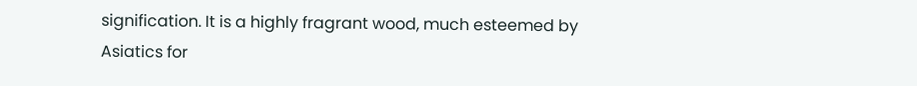signification. It is a highly fragrant wood, much esteemed by Asiatics for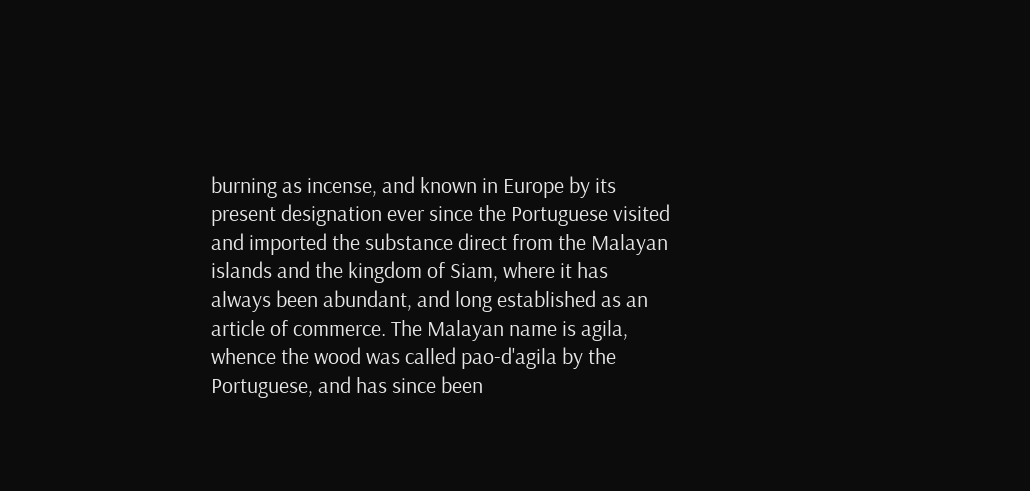burning as incense, and known in Europe by its present designation ever since the Portuguese visited and imported the substance direct from the Malayan islands and the kingdom of Siam, where it has always been abundant, and long established as an article of commerce. The Malayan name is agila, whence the wood was called pao-d'agila by the Portuguese, and has since been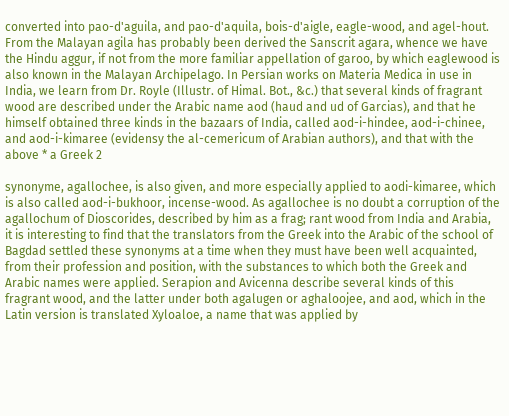converted into pao-d'aguila, and pao-d'aquila, bois-d'aigle, eagle-wood, and agel-hout. From the Malayan agila has probably been derived the Sanscrit agara, whence we have the Hindu aggur, if not from the more familiar appellation of garoo, by which eaglewood is also known in the Malayan Archipelago. In Persian works on Materia Medica in use in India, we learn from Dr. Royle (Illustr. of Himal. Bot., &c.) that several kinds of fragrant wood are described under the Arabic name aod (haud and ud of Garcias), and that he himself obtained three kinds in the bazaars of India, called aod-i-hindee, aod-i-chinee, and aod-i-kimaree (evidensy the al-cemericum of Arabian authors), and that with the above * a Greek 2

synonyme, agallochee, is also given, and more especially applied to aodi-kimaree, which is also called aod-i-bukhoor, incense-wood. As agallochee is no doubt a corruption of the agallochum of Dioscorides, described by him as a frag; rant wood from India and Arabia, it is interesting to find that the translators from the Greek into the Arabic of the school of Bagdad settled these synonyms at a time when they must have been well acquainted, from their profession and position, with the substances to which both the Greek and Arabic names were applied. Serapion and Avicenna describe several kinds of this fragrant wood, and the latter under both agalugen or aghaloojee, and aod, which in the Latin version is translated Xyloaloe, a name that was applied by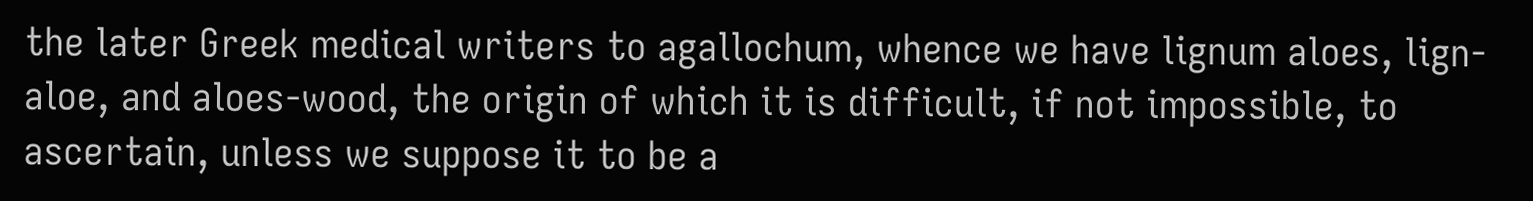the later Greek medical writers to agallochum, whence we have lignum aloes, lign-aloe, and aloes-wood, the origin of which it is difficult, if not impossible, to ascertain, unless we suppose it to be a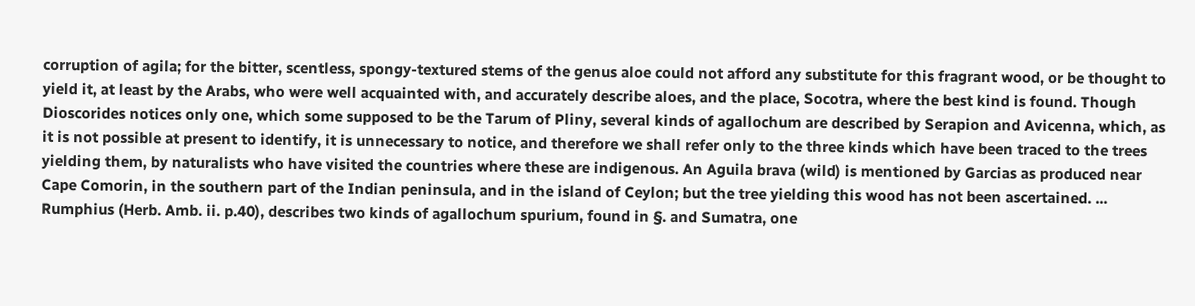corruption of agila; for the bitter, scentless, spongy-textured stems of the genus aloe could not afford any substitute for this fragrant wood, or be thought to yield it, at least by the Arabs, who were well acquainted with, and accurately describe aloes, and the place, Socotra, where the best kind is found. Though Dioscorides notices only one, which some supposed to be the Tarum of Pliny, several kinds of agallochum are described by Serapion and Avicenna, which, as it is not possible at present to identify, it is unnecessary to notice, and therefore we shall refer only to the three kinds which have been traced to the trees yielding them, by naturalists who have visited the countries where these are indigenous. An Aguila brava (wild) is mentioned by Garcias as produced near Cape Comorin, in the southern part of the Indian peninsula, and in the island of Ceylon; but the tree yielding this wood has not been ascertained. ... Rumphius (Herb. Amb. ii. p.40), describes two kinds of agallochum spurium, found in §. and Sumatra, one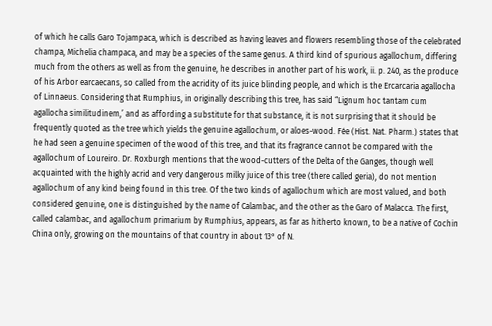of which he calls Garo Tojampaca, which is described as having leaves and flowers resembling those of the celebrated champa, Michelia champaca, and may be a species of the same genus. A third kind of spurious agallochum, differing much from the others as well as from the genuine, he describes in another part of his work, ii. p. 240, as the produce of his Arbor earcaecans, so called from the acridity of its juice blinding people, and which is the Ercarcaria agallocha of Linnaeus. Considering that Rumphius, in originally describing this tree, has said “Lignum hoc tantam cum agallocha similitudinem,’ and as affording a substitute for that substance, it is not surprising that it should be frequently quoted as the tree which yields the genuine agallochum, or aloes-wood. Fée (Hist. Nat. Pharm.) states that he had seen a genuine specimen of the wood of this tree, and that its fragrance cannot be compared with the agallochum of Loureiro. Dr. Roxburgh mentions that the wood-cutters of the Delta of the Ganges, though well acquainted with the highly acrid and very dangerous milky juice of this tree (there called geria), do not mention agallochum of any kind being found in this tree. Of the two kinds of agallochum which are most valued, and both considered genuine, one is distinguished by the name of Calambac, and the other as the Garo of Malacca. The first, called calambac, and agallochum primarium by Rumphius, appears, as far as hitherto known, to be a native of Cochin China only, growing on the mountains of that country in about 13° of N.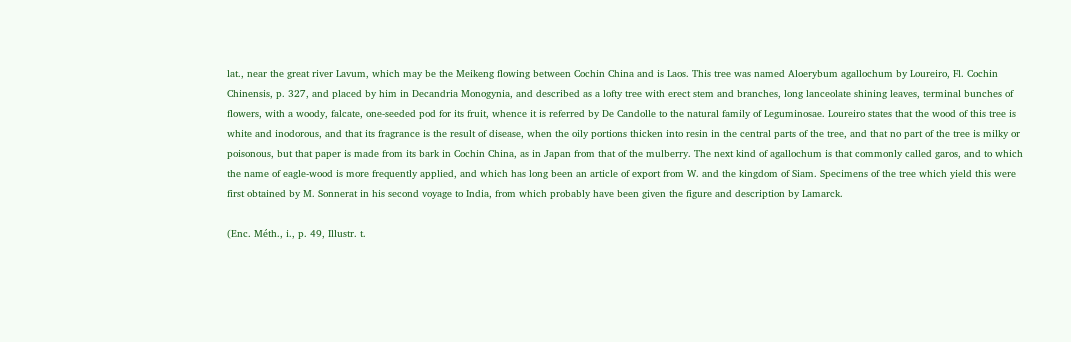lat., near the great river Lavum, which may be the Meikeng flowing between Cochin China and is Laos. This tree was named Aloerybum agallochum by Loureiro, Fl. Cochin Chinensis, p. 327, and placed by him in Decandria Monogynia, and described as a lofty tree with erect stem and branches, long lanceolate shining leaves, terminal bunches of flowers, with a woody, falcate, one-seeded pod for its fruit, whence it is referred by De Candolle to the natural family of Leguminosae. Loureiro states that the wood of this tree is white and inodorous, and that its fragrance is the result of disease, when the oily portions thicken into resin in the central parts of the tree, and that no part of the tree is milky or poisonous, but that paper is made from its bark in Cochin China, as in Japan from that of the mulberry. The next kind of agallochum is that commonly called garos, and to which the name of eagle-wood is more frequently applied, and which has long been an article of export from W. and the kingdom of Siam. Specimens of the tree which yield this were first obtained by M. Sonnerat in his second voyage to India, from which probably have been given the figure and description by Lamarck.

(Enc. Méth., i., p. 49, Illustr. t.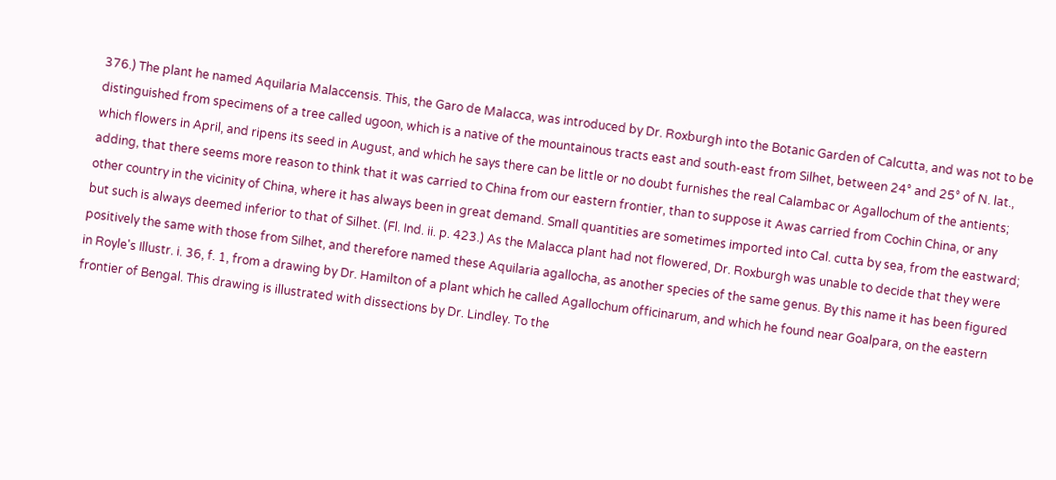376.) The plant he named Aquilaria Malaccensis. This, the Garo de Malacca, was introduced by Dr. Roxburgh into the Botanic Garden of Calcutta, and was not to be distinguished from specimens of a tree called ugoon, which is a native of the mountainous tracts east and south-east from Silhet, between 24° and 25° of N. lat., which flowers in April, and ripens its seed in August, and which he says there can be little or no doubt furnishes the real Calambac or Agallochum of the antients; adding, that there seems more reason to think that it was carried to China from our eastern frontier, than to suppose it Awas carried from Cochin China, or any other country in the vicinity of China, where it has always been in great demand. Small quantities are sometimes imported into Cal. cutta by sea, from the eastward; but such is always deemed inferior to that of Silhet. (Fl. Ind. ii. p. 423.) As the Malacca plant had not flowered, Dr. Roxburgh was unable to decide that they were positively the same with those from Silhet, and therefore named these Aquilaria agallocha, as another species of the same genus. By this name it has been figured in Royle's Illustr. i. 36, f. 1, from a drawing by Dr. Hamilton of a plant which he called Agallochum officinarum, and which he found near Goalpara, on the eastern frontier of Bengal. This drawing is illustrated with dissections by Dr. Lindley. To the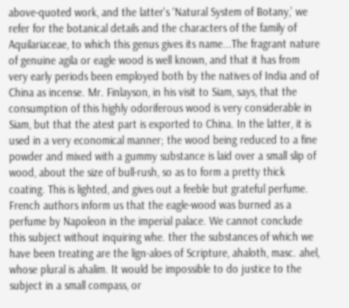above-quoted work, and the latter's ‘Natural System of Botany,’ we refer for the botanical details and the characters of the family of Aquilariaceae, to which this genus gives its name...The fragrant nature of genuine agila or eagle wood is well known, and that it has from very early periods been employed both by the natives of India and of China as incense. Mr. Finlayson, in his visit to Siam, says, that the consumption of this highly odoriferous wood is very considerable in Siam, but that the atest part is exported to China. In the latter, it is used in a very economical manner; the wood being reduced to a fine powder and mixed with a gummy substance is laid over a small slip of wood, about the size of bull-rush, so as to form a pretty thick coating. This is lighted, and gives out a feeble but grateful perfume. French authors inform us that the eagle-wood was burned as a perfume by Napoleon in the imperial palace. We cannot conclude this subject without inquiring whe. ther the substances of which we have been treating are the lign-aloes of Scripture, ahaloth, masc. ahel, whose plural is ahalim. It would be impossible to do justice to the subject in a small compass, or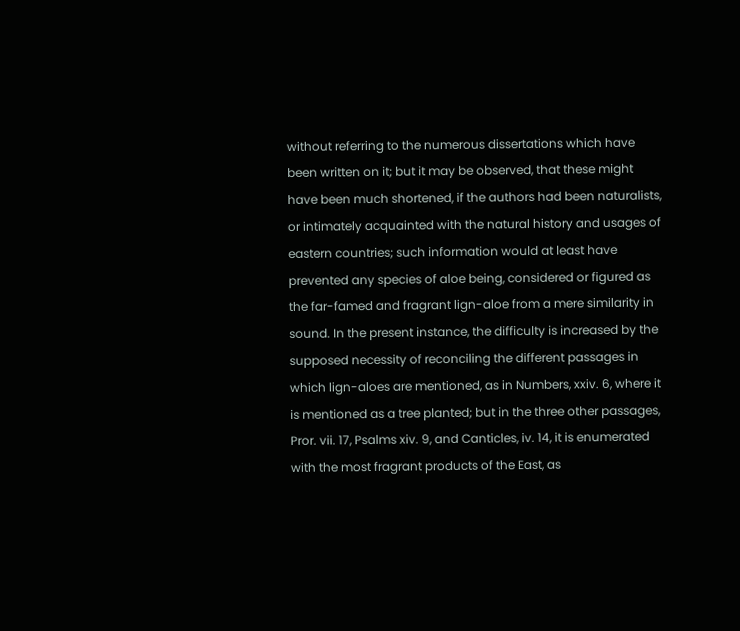without referring to the numerous dissertations which have been written on it; but it may be observed, that these might have been much shortened, if the authors had been naturalists, or intimately acquainted with the natural history and usages of eastern countries; such information would at least have prevented any species of aloe being, considered or figured as the far-famed and fragrant lign-aloe from a mere similarity in sound. In the present instance, the difficulty is increased by the supposed necessity of reconciling the different passages in which lign-aloes are mentioned, as in Numbers, xxiv. 6, where it is mentioned as a tree planted; but in the three other passages, Pror. vii. 17, Psalms xiv. 9, and Canticles, iv. 14, it is enumerated with the most fragrant products of the East, as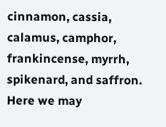cinnamon, cassia, calamus, camphor, frankincense, myrrh, spikenard, and saffron. Here we may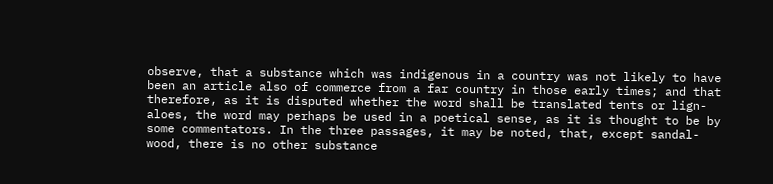observe, that a substance which was indigenous in a country was not likely to have been an article also of commerce from a far country in those early times; and that therefore, as it is disputed whether the word shall be translated tents or lign-aloes, the word may perhaps be used in a poetical sense, as it is thought to be by some commentators. In the three passages, it may be noted, that, except sandal-wood, there is no other substance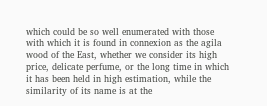which could be so well enumerated with those with which it is found in connexion as the agila wood of the East, whether we consider its high price, delicate perfume, or the long time in which it has been held in high estimation, while the similarity of its name is at the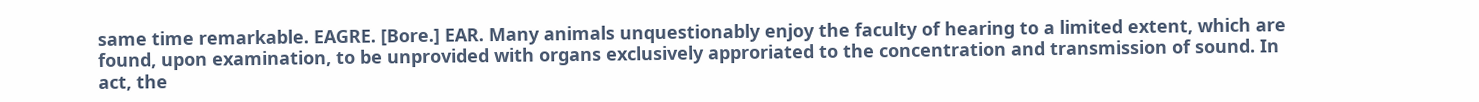same time remarkable. EAGRE. [Bore.] EAR. Many animals unquestionably enjoy the faculty of hearing to a limited extent, which are found, upon examination, to be unprovided with organs exclusively approriated to the concentration and transmission of sound. In act, the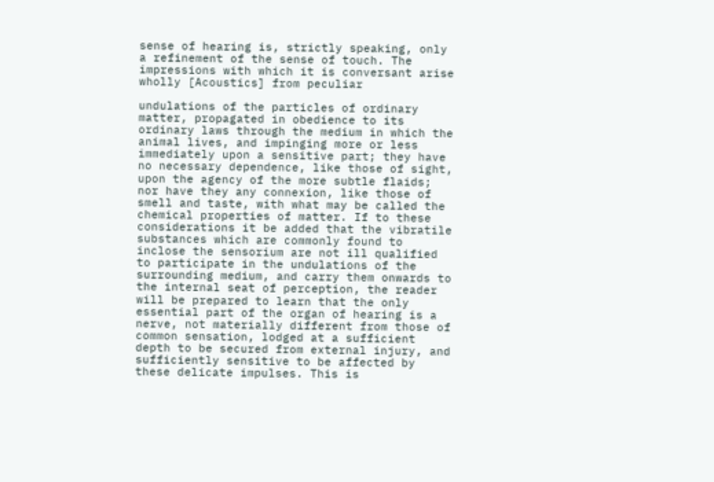sense of hearing is, strictly speaking, only a refinement of the sense of touch. The impressions with which it is conversant arise wholly [Acoustics] from peculiar

undulations of the particles of ordinary matter, propagated in obedience to its ordinary laws through the medium in which the animal lives, and impinging more or less immediately upon a sensitive part; they have no necessary dependence, like those of sight, upon the agency of the more subtle flaids; nor have they any connexion, like those of smell and taste, with what may be called the chemical properties of matter. If to these considerations it be added that the vibratile substances which are commonly found to inclose the sensorium are not ill qualified to participate in the undulations of the surrounding medium, and carry them onwards to the internal seat of perception, the reader will be prepared to learn that the only essential part of the organ of hearing is a nerve, not materially different from those of common sensation, lodged at a sufficient depth to be secured from external injury, and sufficiently sensitive to be affected by these delicate impulses. This is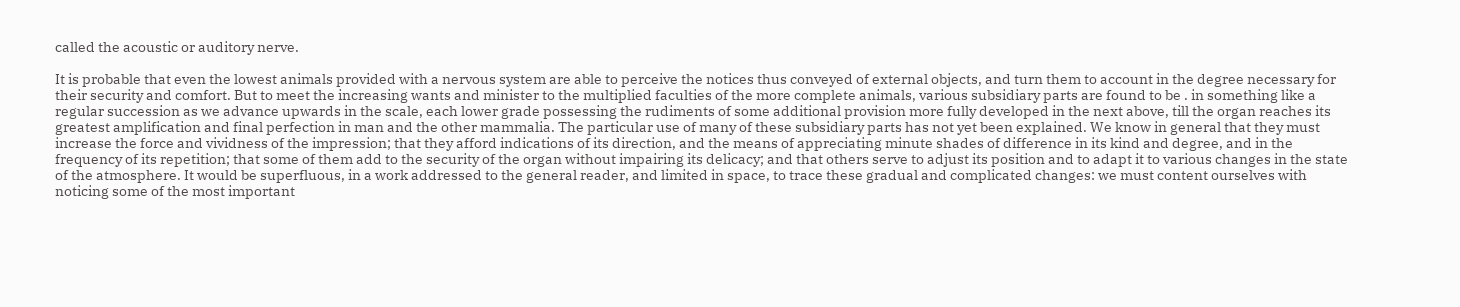called the acoustic or auditory nerve.

It is probable that even the lowest animals provided with a nervous system are able to perceive the notices thus conveyed of external objects, and turn them to account in the degree necessary for their security and comfort. But to meet the increasing wants and minister to the multiplied faculties of the more complete animals, various subsidiary parts are found to be . in something like a regular succession as we advance upwards in the scale, each lower grade possessing the rudiments of some additional provision more fully developed in the next above, till the organ reaches its greatest amplification and final perfection in man and the other mammalia. The particular use of many of these subsidiary parts has not yet been explained. We know in general that they must increase the force and vividness of the impression; that they afford indications of its direction, and the means of appreciating minute shades of difference in its kind and degree, and in the frequency of its repetition; that some of them add to the security of the organ without impairing its delicacy; and that others serve to adjust its position and to adapt it to various changes in the state of the atmosphere. It would be superfluous, in a work addressed to the general reader, and limited in space, to trace these gradual and complicated changes: we must content ourselves with noticing some of the most important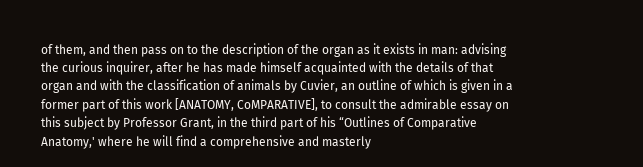of them, and then pass on to the description of the organ as it exists in man: advising the curious inquirer, after he has made himself acquainted with the details of that organ and with the classification of animals by Cuvier, an outline of which is given in a former part of this work [ANATOMY, CoMPARATIVE], to consult the admirable essay on this subject by Professor Grant, in the third part of his “Outlines of Comparative Anatomy,' where he will find a comprehensive and masterly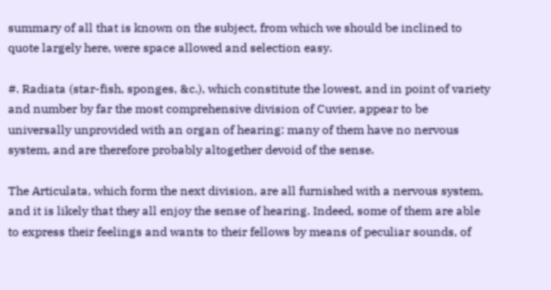summary of all that is known on the subject, from which we should be inclined to quote largely here, were space allowed and selection easy.

#. Radiata (star-fish, sponges, &c.), which constitute the lowest, and in point of variety and number by far the most comprehensive division of Cuvier, appear to be universally unprovided with an organ of hearing: many of them have no nervous system, and are therefore probably altogether devoid of the sense.

The Articulata, which form the next division, are all furnished with a nervous system, and it is likely that they all enjoy the sense of hearing. Indeed, some of them are able to express their feelings and wants to their fellows by means of peculiar sounds, of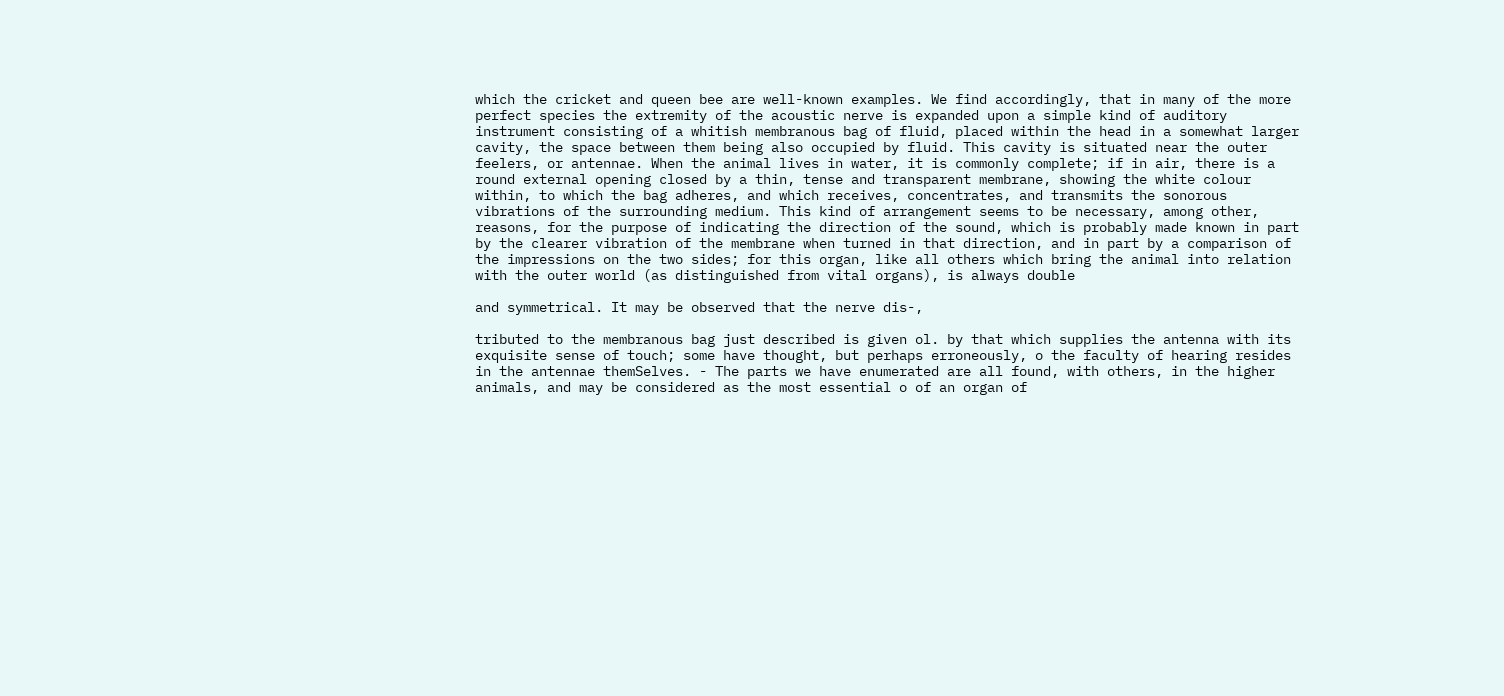which the cricket and queen bee are well-known examples. We find accordingly, that in many of the more perfect species the extremity of the acoustic nerve is expanded upon a simple kind of auditory instrument consisting of a whitish membranous bag of fluid, placed within the head in a somewhat larger cavity, the space between them being also occupied by fluid. This cavity is situated near the outer feelers, or antennae. When the animal lives in water, it is commonly complete; if in air, there is a round external opening closed by a thin, tense and transparent membrane, showing the white colour within, to which the bag adheres, and which receives, concentrates, and transmits the sonorous vibrations of the surrounding medium. This kind of arrangement seems to be necessary, among other, reasons, for the purpose of indicating the direction of the sound, which is probably made known in part by the clearer vibration of the membrane when turned in that direction, and in part by a comparison of the impressions on the two sides; for this organ, like all others which bring the animal into relation with the outer world (as distinguished from vital organs), is always double

and symmetrical. It may be observed that the nerve dis-,

tributed to the membranous bag just described is given ol. by that which supplies the antenna with its exquisite sense of touch; some have thought, but perhaps erroneously, o the faculty of hearing resides in the antennae themSelves. - The parts we have enumerated are all found, with others, in the higher animals, and may be considered as the most essential o of an organ of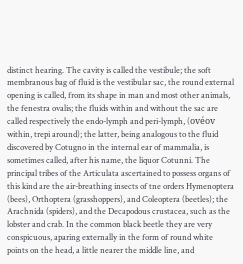distinct hearing. The cavity is called the vestibule; the soft membranous bag of fluid is the vestibular sac, the round external opening is called, from its shape in man and most other animals, the fenestra ovalis; the fluids within and without the sac are called respectively the endo-lymph and peri-lymph, (ovéov within, trepi around); the latter, being analogous to the fluid discovered by Cotugno in the internal ear of mammalia, is sometimes called, after his name, the liquor Cotunni. The principal tribes of the Articulata ascertained to possess organs of this kind are the air-breathing insects of tne orders Hymenoptera (bees), Orthoptera (grasshoppers), and Coleoptera (beetles); the Arachnida (spiders), and the Decapodous crustacea, such as the lobster and crab. In the common black beetle they are very conspicuous, aparing externally in the form of round white points on the head, a little nearer the middle line, and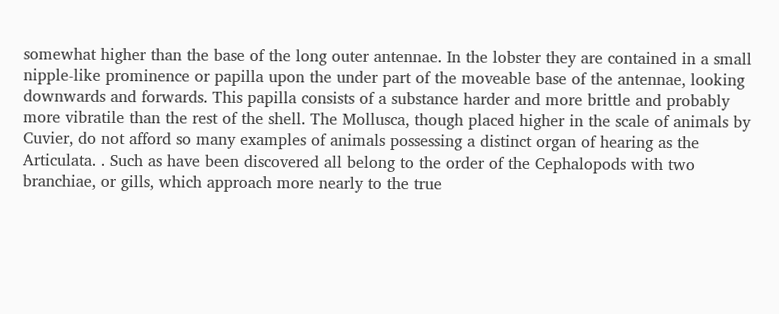somewhat higher than the base of the long outer antennae. In the lobster they are contained in a small nipple-like prominence or papilla upon the under part of the moveable base of the antennae, looking downwards and forwards. This papilla consists of a substance harder and more brittle and probably more vibratile than the rest of the shell. The Mollusca, though placed higher in the scale of animals by Cuvier, do not afford so many examples of animals possessing a distinct organ of hearing as the Articulata. . Such as have been discovered all belong to the order of the Cephalopods with two branchiae, or gills, which approach more nearly to the true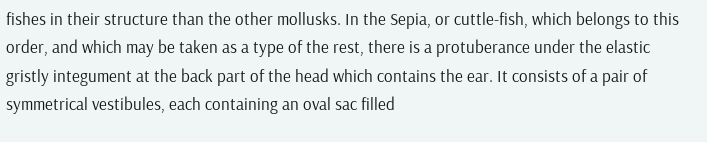fishes in their structure than the other mollusks. In the Sepia, or cuttle-fish, which belongs to this order, and which may be taken as a type of the rest, there is a protuberance under the elastic gristly integument at the back part of the head which contains the ear. It consists of a pair of symmetrical vestibules, each containing an oval sac filled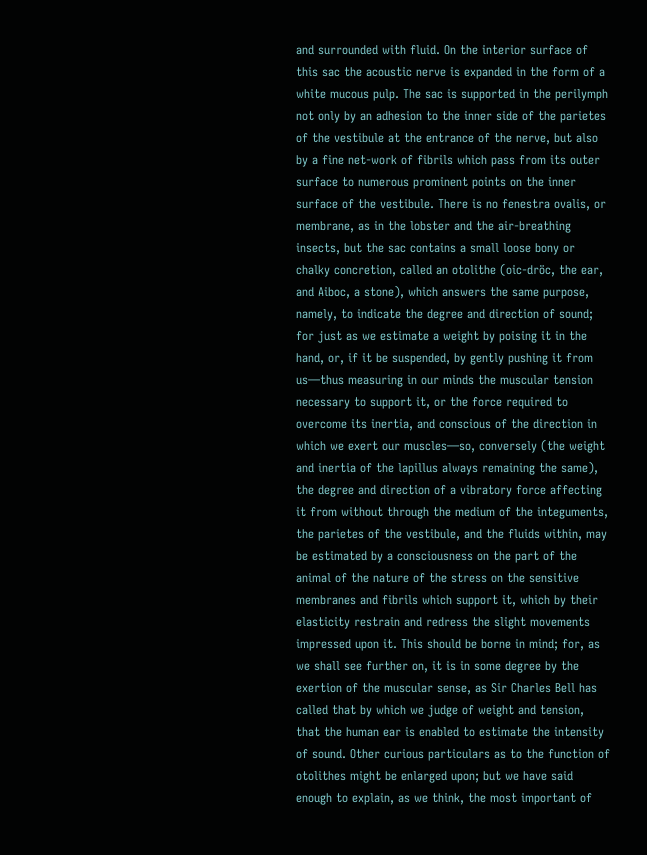and surrounded with fluid. On the interior surface of this sac the acoustic nerve is expanded in the form of a white mucous pulp. The sac is supported in the perilymph not only by an adhesion to the inner side of the parietes of the vestibule at the entrance of the nerve, but also by a fine net-work of fibrils which pass from its outer surface to numerous prominent points on the inner surface of the vestibule. There is no fenestra ovalis, or membrane, as in the lobster and the air-breathing insects, but the sac contains a small loose bony or chalky concretion, called an otolithe (oic-dröc, the ear, and Aiboc, a stone), which answers the same purpose, namely, to indicate the degree and direction of sound; for just as we estimate a weight by poising it in the hand, or, if it be suspended, by gently pushing it from us—thus measuring in our minds the muscular tension necessary to support it, or the force required to overcome its inertia, and conscious of the direction in which we exert our muscles—so, conversely (the weight and inertia of the lapillus always remaining the same), the degree and direction of a vibratory force affecting it from without through the medium of the integuments, the parietes of the vestibule, and the fluids within, may be estimated by a consciousness on the part of the animal of the nature of the stress on the sensitive membranes and fibrils which support it, which by their elasticity restrain and redress the slight movements impressed upon it. This should be borne in mind; for, as we shall see further on, it is in some degree by the exertion of the muscular sense, as Sir Charles Bell has called that by which we judge of weight and tension, that the human ear is enabled to estimate the intensity of sound. Other curious particulars as to the function of otolithes might be enlarged upon; but we have said enough to explain, as we think, the most important of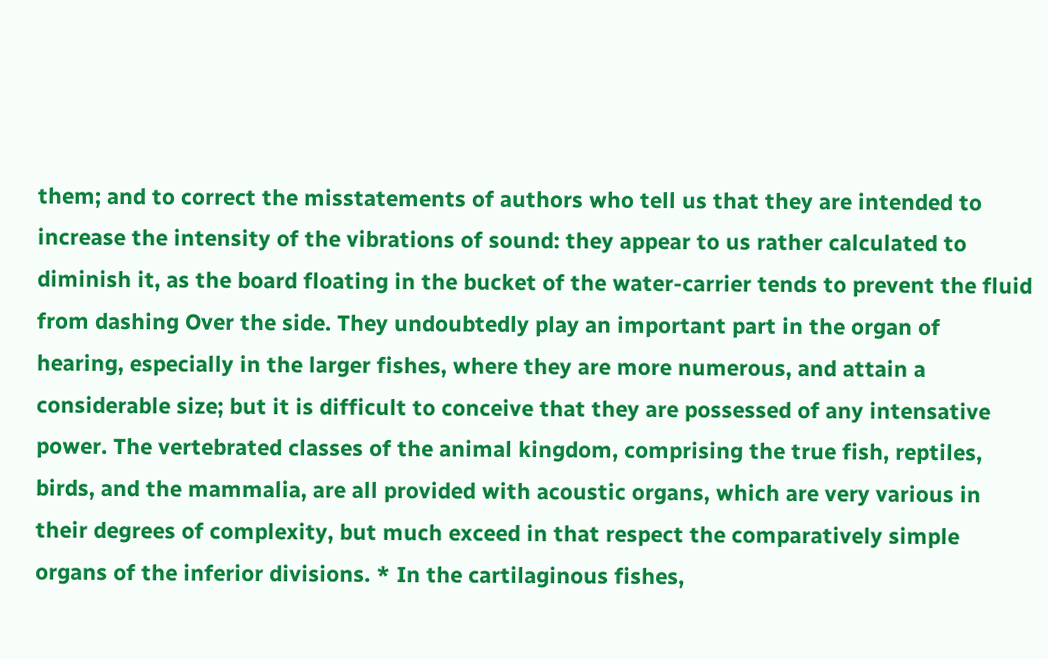them; and to correct the misstatements of authors who tell us that they are intended to increase the intensity of the vibrations of sound: they appear to us rather calculated to diminish it, as the board floating in the bucket of the water-carrier tends to prevent the fluid from dashing Over the side. They undoubtedly play an important part in the organ of hearing, especially in the larger fishes, where they are more numerous, and attain a considerable size; but it is difficult to conceive that they are possessed of any intensative power. The vertebrated classes of the animal kingdom, comprising the true fish, reptiles, birds, and the mammalia, are all provided with acoustic organs, which are very various in their degrees of complexity, but much exceed in that respect the comparatively simple organs of the inferior divisions. * In the cartilaginous fishes,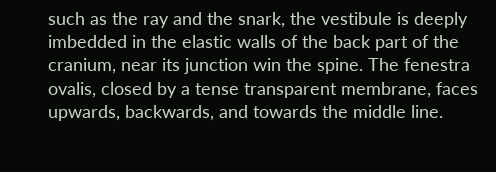such as the ray and the snark, the vestibule is deeply imbedded in the elastic walls of the back part of the cranium, near its junction win the spine. The fenestra ovalis, closed by a tense transparent membrane, faces upwards, backwards, and towards the middle line.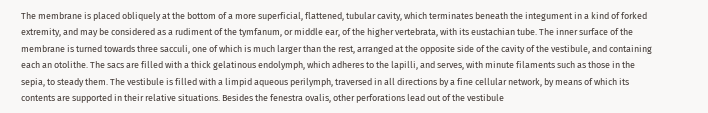The membrane is placed obliquely at the bottom of a more superficial, flattened, tubular cavity, which terminates beneath the integument in a kind of forked extremity, and may be considered as a rudiment of the tymfanum, or middle ear, of the higher vertebrata, with its eustachian tube. The inner surface of the membrane is turned towards three sacculi, one of which is much larger than the rest, arranged at the opposite side of the cavity of the vestibule, and containing each an otolithe. The sacs are filled with a thick gelatinous endolymph, which adheres to the lapilli, and serves, with minute filaments such as those in the sepia, to steady them. The vestibule is filled with a limpid aqueous perilymph, traversed in all directions by a fine cellular network, by means of which its contents are supported in their relative situations. Besides the fenestra ovalis, other perforations lead out of the vestibule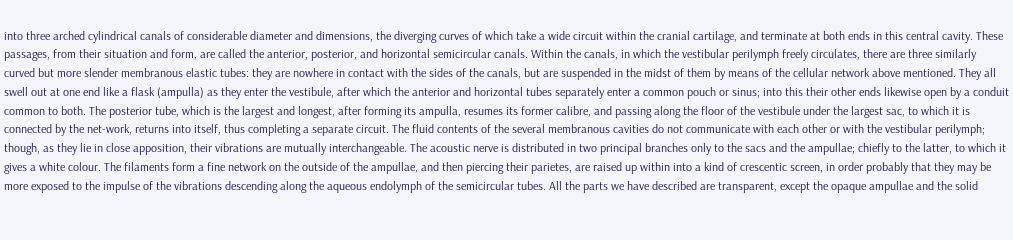into three arched cylindrical canals of considerable diameter and dimensions, the diverging curves of which take a wide circuit within the cranial cartilage, and terminate at both ends in this central cavity. These passages, from their situation and form, are called the anterior, posterior, and horizontal semicircular canals. Within the canals, in which the vestibular perilymph freely circulates, there are three similarly curved but more slender membranous elastic tubes: they are nowhere in contact with the sides of the canals, but are suspended in the midst of them by means of the cellular network above mentioned. They all swell out at one end like a flask (ampulla) as they enter the vestibule, after which the anterior and horizontal tubes separately enter a common pouch or sinus; into this their other ends likewise open by a conduit common to both. The posterior tube, which is the largest and longest, after forming its ampulla, resumes its former calibre, and passing along the floor of the vestibule under the largest sac, to which it is connected by the net-work, returns into itself, thus completing a separate circuit. The fluid contents of the several membranous cavities do not communicate with each other or with the vestibular perilymph; though, as they lie in close apposition, their vibrations are mutually interchangeable. The acoustic nerve is distributed in two principal branches only to the sacs and the ampullae; chiefly to the latter, to which it gives a white colour. The filaments form a fine network on the outside of the ampullae, and then piercing their parietes, are raised up within into a kind of crescentic screen, in order probably that they may be more exposed to the impulse of the vibrations descending along the aqueous endolymph of the semicircular tubes. All the parts we have described are transparent, except the opaque ampullae and the solid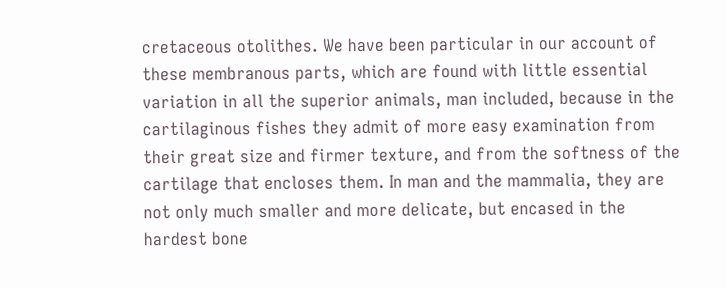cretaceous otolithes. We have been particular in our account of these membranous parts, which are found with little essential variation in all the superior animals, man included, because in the cartilaginous fishes they admit of more easy examination from their great size and firmer texture, and from the softness of the cartilage that encloses them. In man and the mammalia, they are not only much smaller and more delicate, but encased in the hardest bone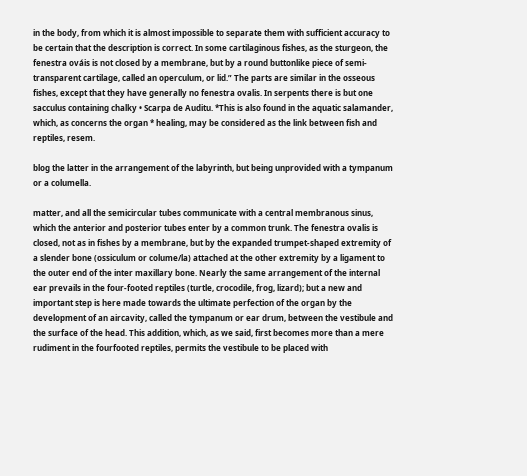in the body, from which it is almost impossible to separate them with sufficient accuracy to be certain that the description is correct. In some cartilaginous fishes, as the sturgeon, the fenestra ováis is not closed by a membrane, but by a round buttonlike piece of semi-transparent cartilage, called an operculum, or lid.” The parts are similar in the osseous fishes, except that they have generally no fenestra ovalis. In serpents there is but one sacculus containing chalky • Scarpa de Auditu. *This is also found in the aquatic salamander, which, as concerns the organ * healing, may be considered as the link between fish and reptiles, resem.

blog the latter in the arrangement of the labyrinth, but being unprovided with a tympanum or a columella.

matter, and all the semicircular tubes communicate with a central membranous sinus, which the anterior and posterior tubes enter by a common trunk. The fenestra ovalis is closed, not as in fishes by a membrane, but by the expanded trumpet-shaped extremity of a slender bone (ossiculum or colume/la) attached at the other extremity by a ligament to the outer end of the inter maxillary bone. Nearly the same arrangement of the internal ear prevails in the four-footed reptiles (turtle, crocodile, frog, lizard); but a new and important step is here made towards the ultimate perfection of the organ by the development of an aircavity, called the tympanum or ear drum, between the vestibule and the surface of the head. This addition, which, as we said, first becomes more than a mere rudiment in the fourfooted reptiles, permits the vestibule to be placed with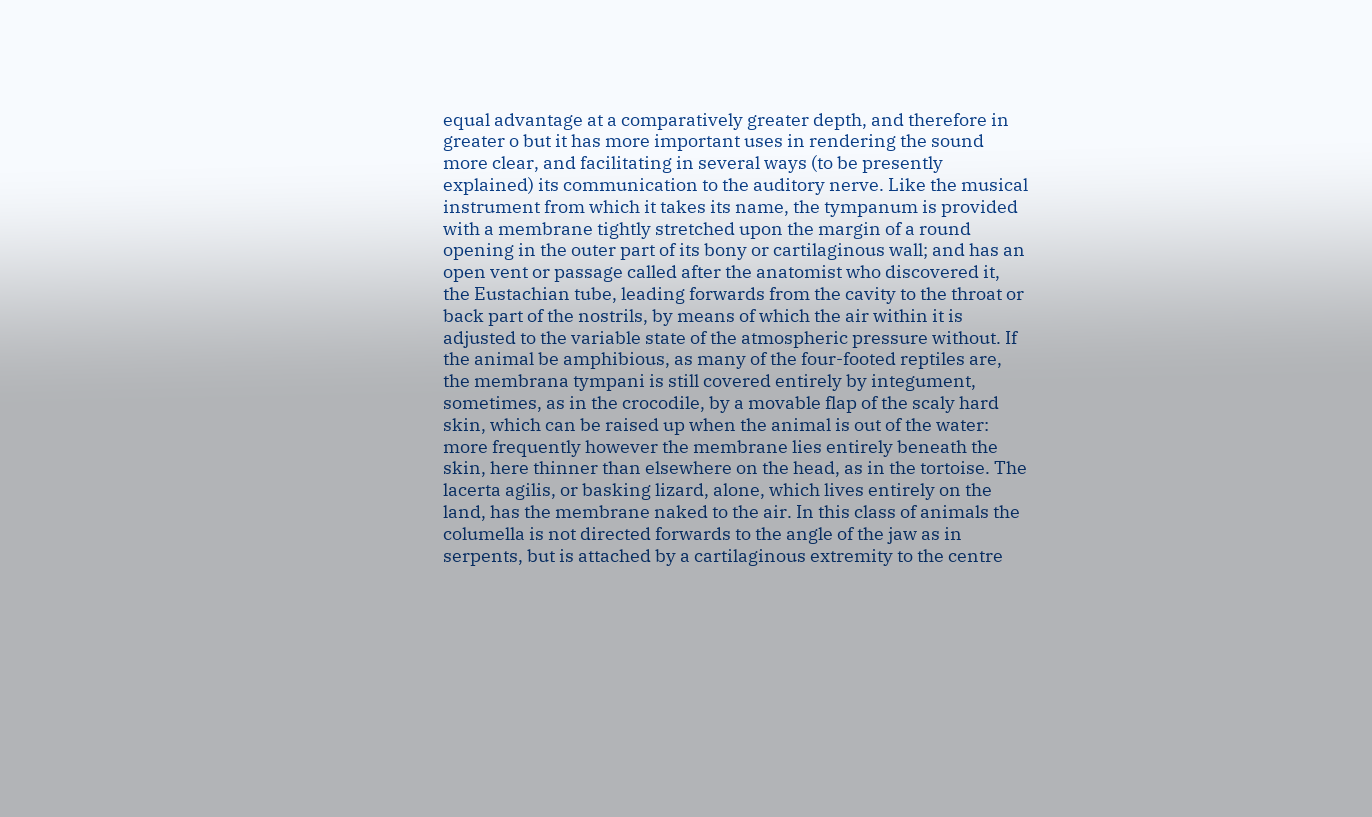equal advantage at a comparatively greater depth, and therefore in greater o but it has more important uses in rendering the sound more clear, and facilitating in several ways (to be presently explained) its communication to the auditory nerve. Like the musical instrument from which it takes its name, the tympanum is provided with a membrane tightly stretched upon the margin of a round opening in the outer part of its bony or cartilaginous wall; and has an open vent or passage called after the anatomist who discovered it, the Eustachian tube, leading forwards from the cavity to the throat or back part of the nostrils, by means of which the air within it is adjusted to the variable state of the atmospheric pressure without. If the animal be amphibious, as many of the four-footed reptiles are, the membrana tympani is still covered entirely by integument, sometimes, as in the crocodile, by a movable flap of the scaly hard skin, which can be raised up when the animal is out of the water: more frequently however the membrane lies entirely beneath the skin, here thinner than elsewhere on the head, as in the tortoise. The lacerta agilis, or basking lizard, alone, which lives entirely on the land, has the membrane naked to the air. In this class of animals the columella is not directed forwards to the angle of the jaw as in serpents, but is attached by a cartilaginous extremity to the centre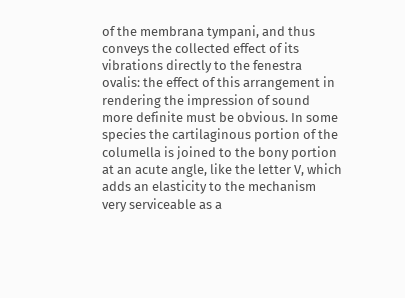of the membrana tympani, and thus conveys the collected effect of its vibrations directly to the fenestra ovalis: the effect of this arrangement in rendering the impression of sound more definite must be obvious. In some species the cartilaginous portion of the columella is joined to the bony portion at an acute angle, like the letter V, which adds an elasticity to the mechanism very serviceable as a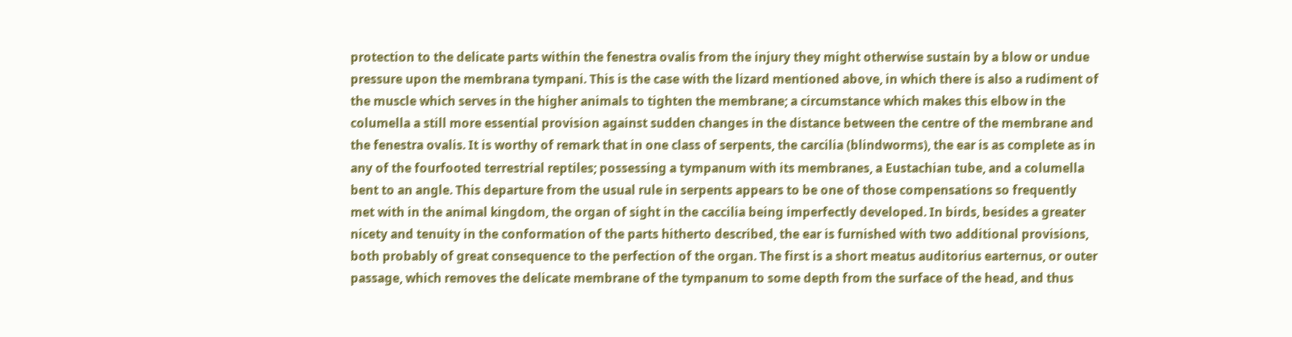protection to the delicate parts within the fenestra ovalis from the injury they might otherwise sustain by a blow or undue pressure upon the membrana tympani. This is the case with the lizard mentioned above, in which there is also a rudiment of the muscle which serves in the higher animals to tighten the membrane; a circumstance which makes this elbow in the columella a still more essential provision against sudden changes in the distance between the centre of the membrane and the fenestra ovalis. It is worthy of remark that in one class of serpents, the carcilia (blindworms), the ear is as complete as in any of the fourfooted terrestrial reptiles; possessing a tympanum with its membranes, a Eustachian tube, and a columella bent to an angle. This departure from the usual rule in serpents appears to be one of those compensations so frequently met with in the animal kingdom, the organ of sight in the caccilia being imperfectly developed. In birds, besides a greater nicety and tenuity in the conformation of the parts hitherto described, the ear is furnished with two additional provisions, both probably of great consequence to the perfection of the organ. The first is a short meatus auditorius earternus, or outer passage, which removes the delicate membrane of the tympanum to some depth from the surface of the head, and thus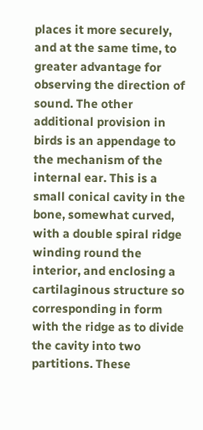places it more securely, and at the same time, to greater advantage for observing the direction of sound. The other additional provision in birds is an appendage to the mechanism of the internal ear. This is a small conical cavity in the bone, somewhat curved, with a double spiral ridge winding round the interior, and enclosing a cartilaginous structure so corresponding in form with the ridge as to divide the cavity into two partitions. These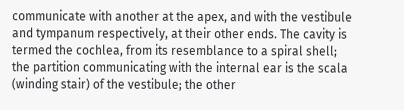communicate with another at the apex, and with the vestibule and tympanum respectively, at their other ends. The cavity is termed the cochlea, from its resemblance to a spiral shell; the partition communicating with the internal ear is the scala (winding stair) of the vestibule; the other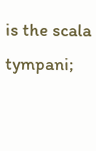is the scala tympani;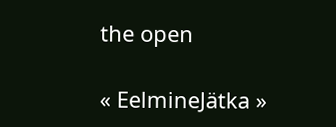the open

« EelmineJätka »